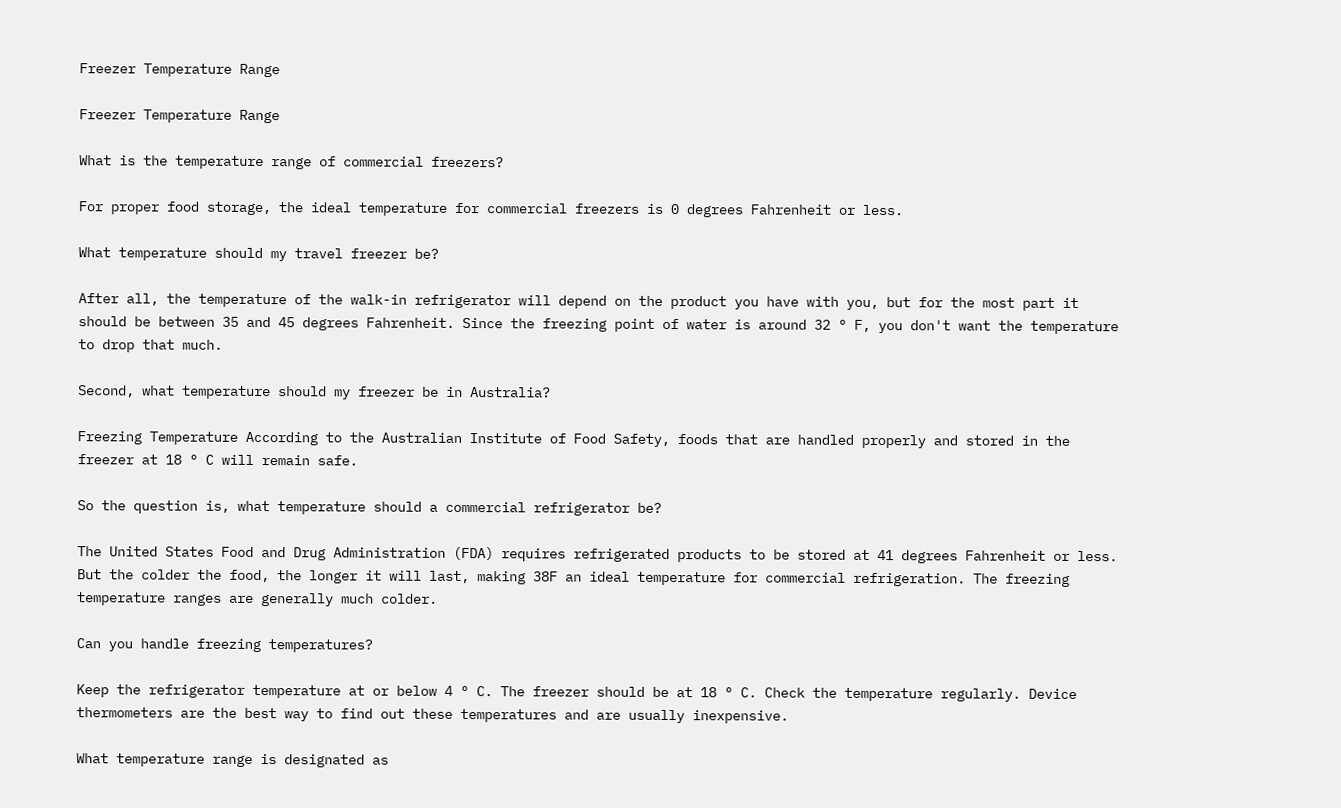Freezer Temperature Range

Freezer Temperature Range

What is the temperature range of commercial freezers?

For proper food storage, the ideal temperature for commercial freezers is 0 degrees Fahrenheit or less.

What temperature should my travel freezer be?

After all, the temperature of the walk-in refrigerator will depend on the product you have with you, but for the most part it should be between 35 and 45 degrees Fahrenheit. Since the freezing point of water is around 32 ° F, you don't want the temperature to drop that much.

Second, what temperature should my freezer be in Australia?

Freezing Temperature According to the Australian Institute of Food Safety, foods that are handled properly and stored in the freezer at 18 ° C will remain safe.

So the question is, what temperature should a commercial refrigerator be?

The United States Food and Drug Administration (FDA) requires refrigerated products to be stored at 41 degrees Fahrenheit or less. But the colder the food, the longer it will last, making 38F an ideal temperature for commercial refrigeration. The freezing temperature ranges are generally much colder.

Can you handle freezing temperatures?

Keep the refrigerator temperature at or below 4 ° C. The freezer should be at 18 ° C. Check the temperature regularly. Device thermometers are the best way to find out these temperatures and are usually inexpensive.

What temperature range is designated as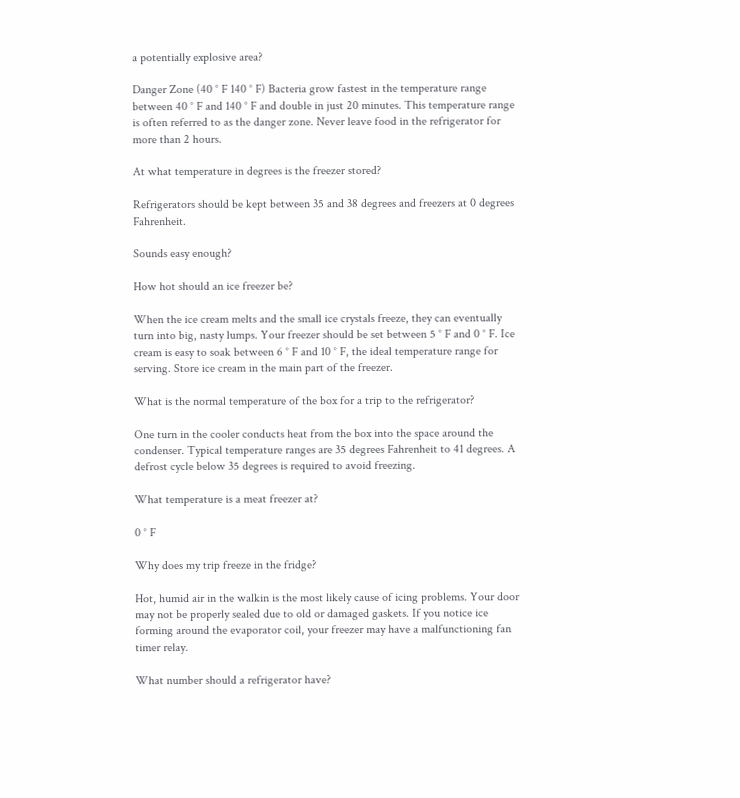a potentially explosive area?

Danger Zone (40 ° F 140 ° F) Bacteria grow fastest in the temperature range between 40 ° F and 140 ° F and double in just 20 minutes. This temperature range is often referred to as the danger zone. Never leave food in the refrigerator for more than 2 hours.

At what temperature in degrees is the freezer stored?

Refrigerators should be kept between 35 and 38 degrees and freezers at 0 degrees Fahrenheit.

Sounds easy enough?

How hot should an ice freezer be?

When the ice cream melts and the small ice crystals freeze, they can eventually turn into big, nasty lumps. Your freezer should be set between 5 ° F and 0 ° F. Ice cream is easy to soak between 6 ° F and 10 ° F, the ideal temperature range for serving. Store ice cream in the main part of the freezer.

What is the normal temperature of the box for a trip to the refrigerator?

One turn in the cooler conducts heat from the box into the space around the condenser. Typical temperature ranges are 35 degrees Fahrenheit to 41 degrees. A defrost cycle below 35 degrees is required to avoid freezing.

What temperature is a meat freezer at?

0 ° F

Why does my trip freeze in the fridge?

Hot, humid air in the walkin is the most likely cause of icing problems. Your door may not be properly sealed due to old or damaged gaskets. If you notice ice forming around the evaporator coil, your freezer may have a malfunctioning fan timer relay.

What number should a refrigerator have?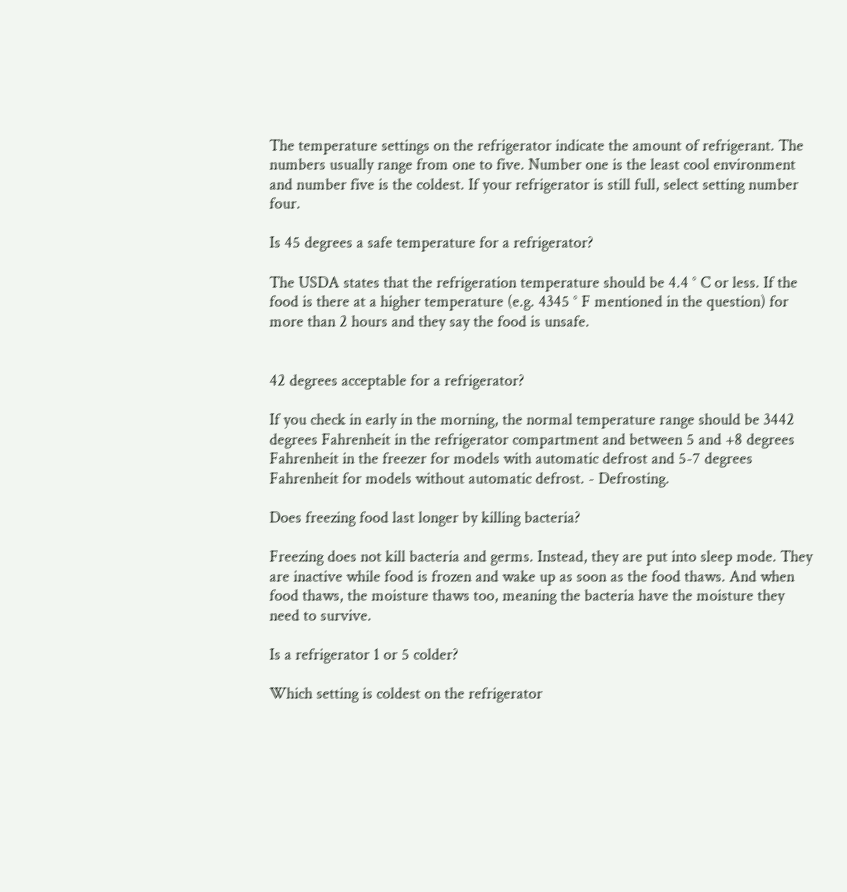The temperature settings on the refrigerator indicate the amount of refrigerant. The numbers usually range from one to five. Number one is the least cool environment and number five is the coldest. If your refrigerator is still full, select setting number four.

Is 45 degrees a safe temperature for a refrigerator?

The USDA states that the refrigeration temperature should be 4.4 ° C or less. If the food is there at a higher temperature (e.g. 4345 ° F mentioned in the question) for more than 2 hours and they say the food is unsafe.


42 degrees acceptable for a refrigerator?

If you check in early in the morning, the normal temperature range should be 3442 degrees Fahrenheit in the refrigerator compartment and between 5 and +8 degrees Fahrenheit in the freezer for models with automatic defrost and 5-7 degrees Fahrenheit for models without automatic defrost. - Defrosting.

Does freezing food last longer by killing bacteria?

Freezing does not kill bacteria and germs. Instead, they are put into sleep mode. They are inactive while food is frozen and wake up as soon as the food thaws. And when food thaws, the moisture thaws too, meaning the bacteria have the moisture they need to survive.

Is a refrigerator 1 or 5 colder?

Which setting is coldest on the refrigerator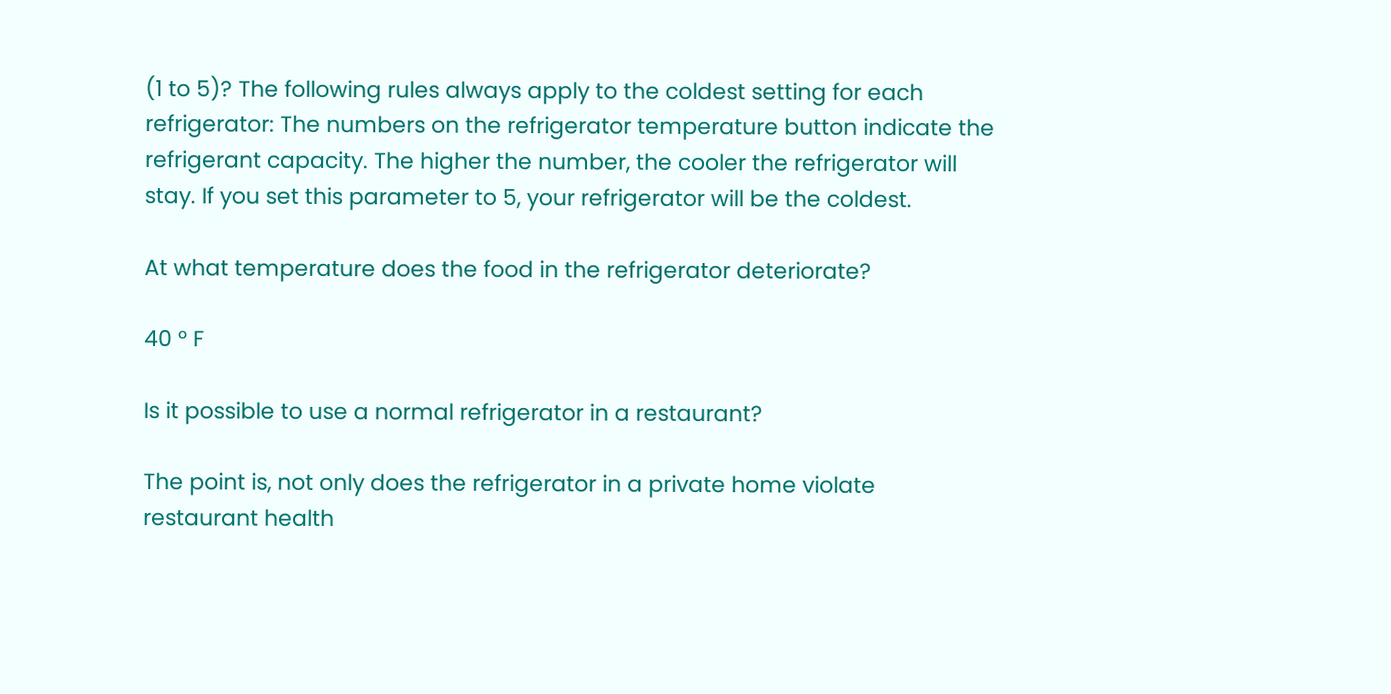(1 to 5)? The following rules always apply to the coldest setting for each refrigerator: The numbers on the refrigerator temperature button indicate the refrigerant capacity. The higher the number, the cooler the refrigerator will stay. If you set this parameter to 5, your refrigerator will be the coldest.

At what temperature does the food in the refrigerator deteriorate?

40 ° F

Is it possible to use a normal refrigerator in a restaurant?

The point is, not only does the refrigerator in a private home violate restaurant health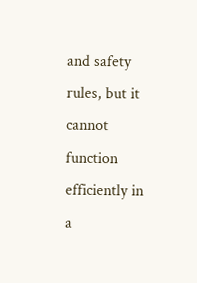and safety rules, but it cannot function efficiently in a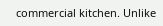commercial kitchen. Unlike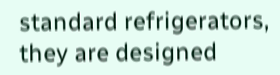standard refrigerators, they are designed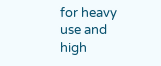for heavy use and high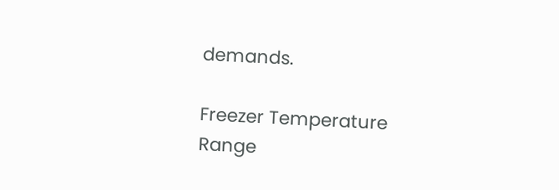demands.

Freezer Temperature Range